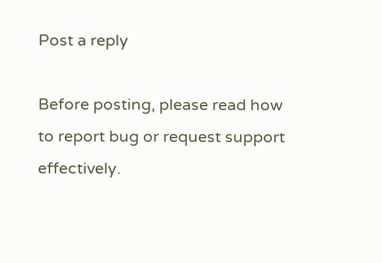Post a reply

Before posting, please read how to report bug or request support effectively.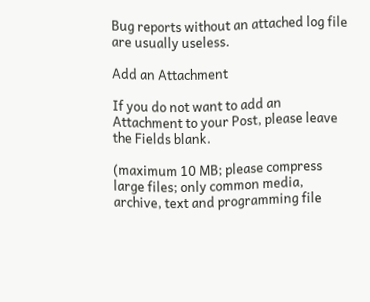Bug reports without an attached log file are usually useless.

Add an Attachment

If you do not want to add an Attachment to your Post, please leave the Fields blank.

(maximum 10 MB; please compress large files; only common media, archive, text and programming file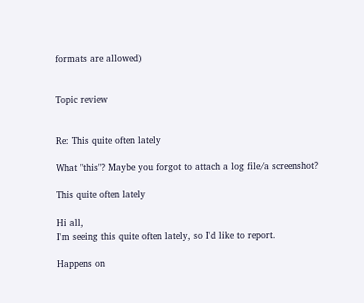formats are allowed)


Topic review


Re: This quite often lately

What "this"? Maybe you forgot to attach a log file/a screenshot?

This quite often lately

Hi all,
I'm seeing this quite often lately, so I'd like to report.

Happens on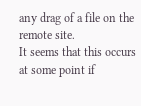any drag of a file on the remote site.
It seems that this occurs at some point if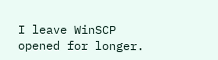I leave WinSCP opened for longer.